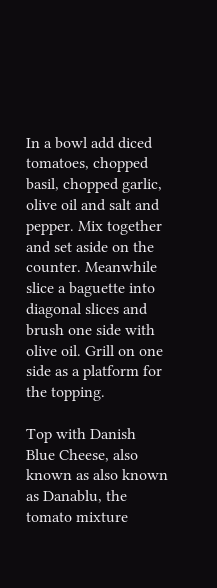In a bowl add diced tomatoes, chopped basil, chopped garlic, olive oil and salt and pepper. Mix together and set aside on the counter. Meanwhile slice a baguette into diagonal slices and brush one side with olive oil. Grill on one side as a platform for the topping.

Top with Danish Blue Cheese, also known as also known as Danablu, the tomato mixture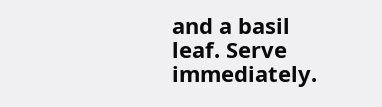and a basil leaf. Serve immediately.